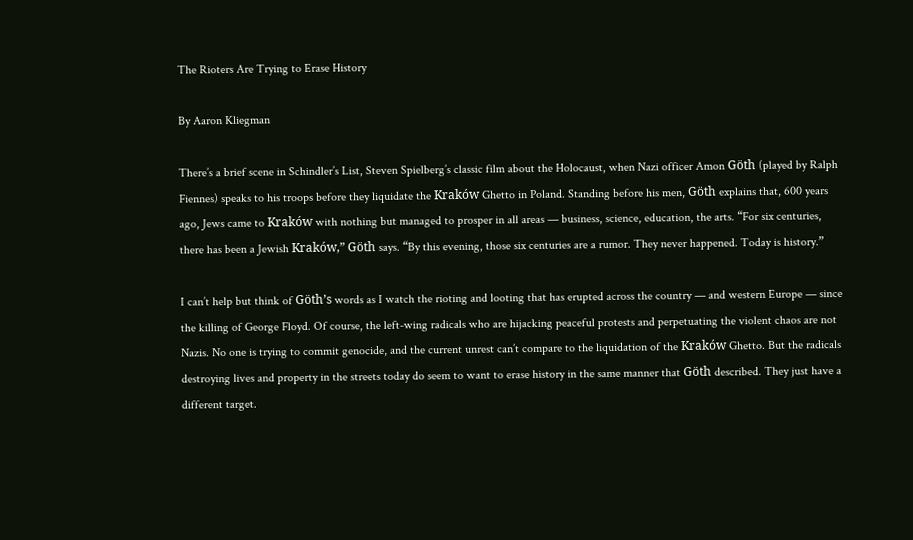The Rioters Are Trying to Erase History

By Aaron Kliegman

There’s a brief scene in Schindler’s List, Steven Spielberg’s classic film about the Holocaust, when Nazi officer Amon Göth (played by Ralph Fiennes) speaks to his troops before they liquidate the Kraków Ghetto in Poland. Standing before his men, Göth explains that, 600 years ago, Jews came to Kraków with nothing but managed to prosper in all areas — business, science, education, the arts. “For six centuries, there has been a Jewish Kraków,” Göth says. “By this evening, those six centuries are a rumor. They never happened. Today is history.”

I can’t help but think of Göth’s words as I watch the rioting and looting that has erupted across the country — and western Europe — since the killing of George Floyd. Of course, the left-wing radicals who are hijacking peaceful protests and perpetuating the violent chaos are not Nazis. No one is trying to commit genocide, and the current unrest can’t compare to the liquidation of the Kraków Ghetto. But the radicals destroying lives and property in the streets today do seem to want to erase history in the same manner that Göth described. They just have a different target.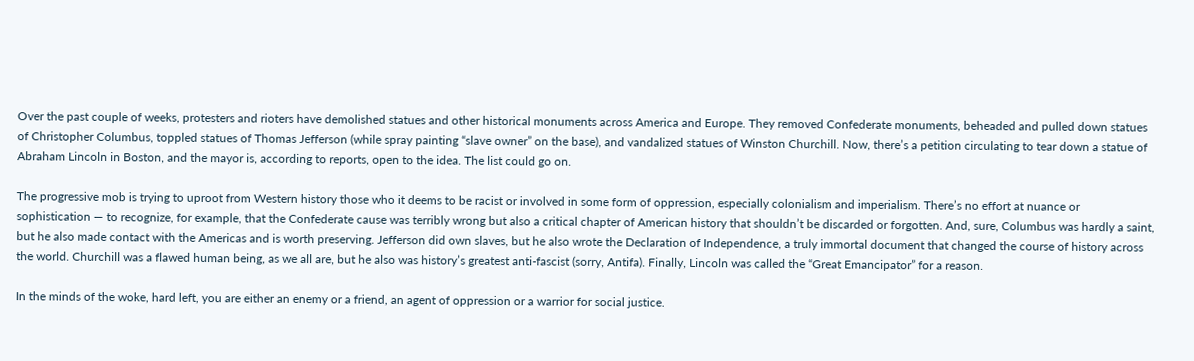Over the past couple of weeks, protesters and rioters have demolished statues and other historical monuments across America and Europe. They removed Confederate monuments, beheaded and pulled down statues of Christopher Columbus, toppled statues of Thomas Jefferson (while spray painting “slave owner” on the base), and vandalized statues of Winston Churchill. Now, there’s a petition circulating to tear down a statue of Abraham Lincoln in Boston, and the mayor is, according to reports, open to the idea. The list could go on.

The progressive mob is trying to uproot from Western history those who it deems to be racist or involved in some form of oppression, especially colonialism and imperialism. There’s no effort at nuance or sophistication — to recognize, for example, that the Confederate cause was terribly wrong but also a critical chapter of American history that shouldn’t be discarded or forgotten. And, sure, Columbus was hardly a saint, but he also made contact with the Americas and is worth preserving. Jefferson did own slaves, but he also wrote the Declaration of Independence, a truly immortal document that changed the course of history across the world. Churchill was a flawed human being, as we all are, but he also was history’s greatest anti-fascist (sorry, Antifa). Finally, Lincoln was called the “Great Emancipator” for a reason.

In the minds of the woke, hard left, you are either an enemy or a friend, an agent of oppression or a warrior for social justice.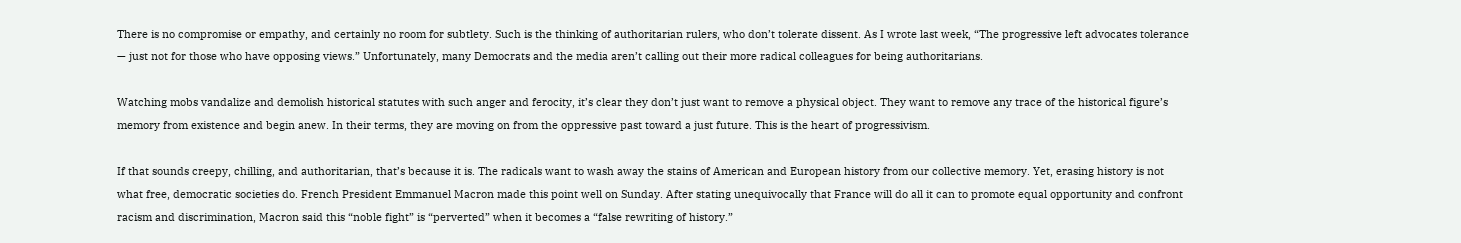There is no compromise or empathy, and certainly no room for subtlety. Such is the thinking of authoritarian rulers, who don’t tolerate dissent. As I wrote last week, “The progressive left advocates tolerance — just not for those who have opposing views.” Unfortunately, many Democrats and the media aren’t calling out their more radical colleagues for being authoritarians.

Watching mobs vandalize and demolish historical statutes with such anger and ferocity, it’s clear they don’t just want to remove a physical object. They want to remove any trace of the historical figure’s memory from existence and begin anew. In their terms, they are moving on from the oppressive past toward a just future. This is the heart of progressivism.

If that sounds creepy, chilling, and authoritarian, that’s because it is. The radicals want to wash away the stains of American and European history from our collective memory. Yet, erasing history is not what free, democratic societies do. French President Emmanuel Macron made this point well on Sunday. After stating unequivocally that France will do all it can to promote equal opportunity and confront racism and discrimination, Macron said this “noble fight” is “perverted” when it becomes a “false rewriting of history.”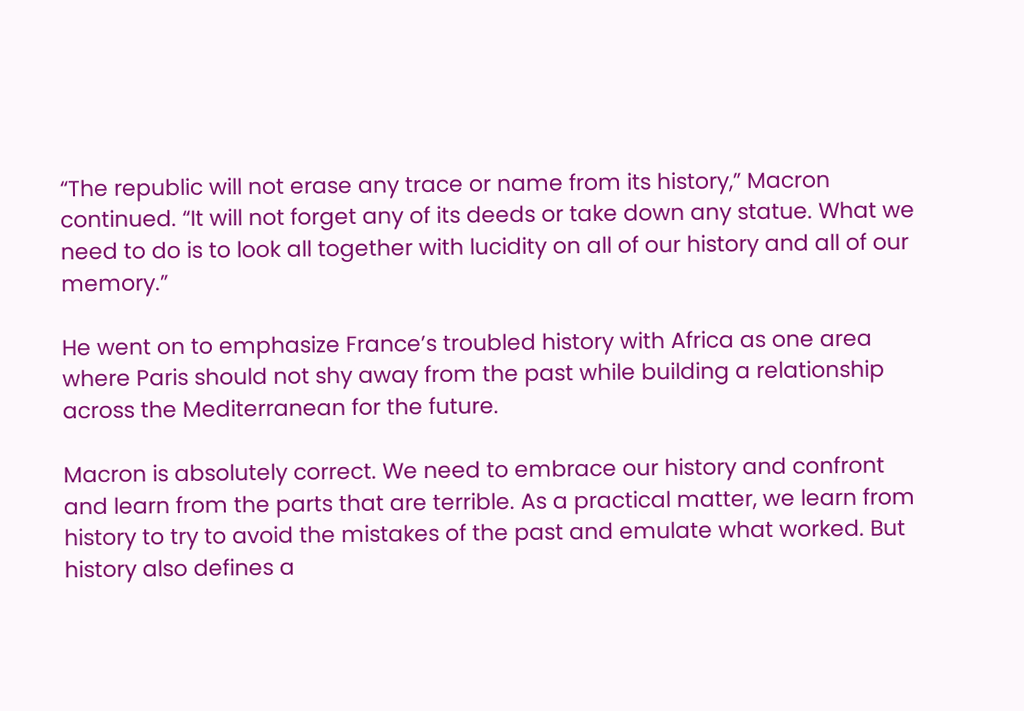“The republic will not erase any trace or name from its history,” Macron continued. “It will not forget any of its deeds or take down any statue. What we need to do is to look all together with lucidity on all of our history and all of our memory.”

He went on to emphasize France’s troubled history with Africa as one area where Paris should not shy away from the past while building a relationship across the Mediterranean for the future.

Macron is absolutely correct. We need to embrace our history and confront and learn from the parts that are terrible. As a practical matter, we learn from history to try to avoid the mistakes of the past and emulate what worked. But history also defines a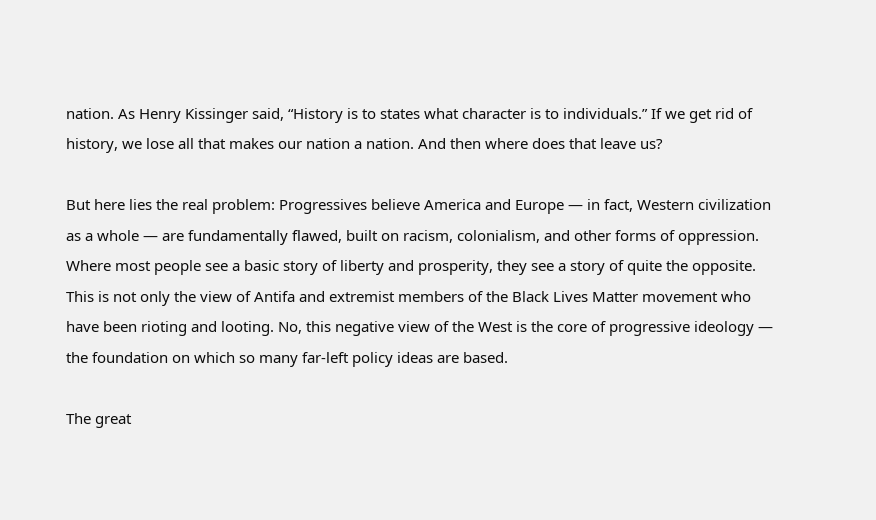nation. As Henry Kissinger said, “History is to states what character is to individuals.” If we get rid of history, we lose all that makes our nation a nation. And then where does that leave us?

But here lies the real problem: Progressives believe America and Europe — in fact, Western civilization as a whole — are fundamentally flawed, built on racism, colonialism, and other forms of oppression. Where most people see a basic story of liberty and prosperity, they see a story of quite the opposite. This is not only the view of Antifa and extremist members of the Black Lives Matter movement who have been rioting and looting. No, this negative view of the West is the core of progressive ideology — the foundation on which so many far-left policy ideas are based.

The great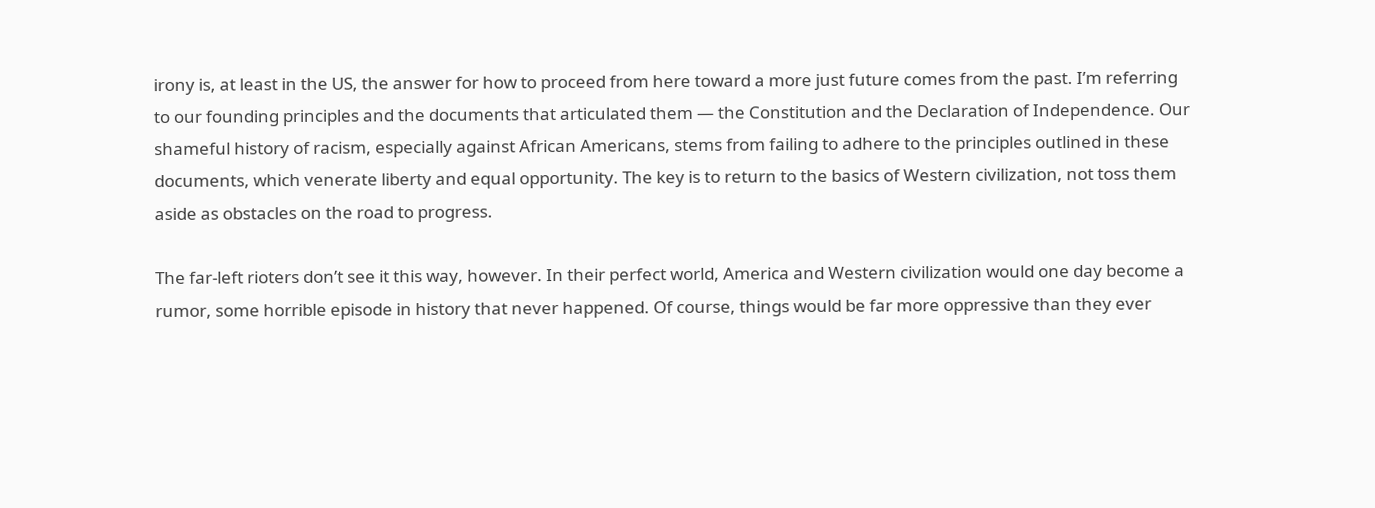irony is, at least in the US, the answer for how to proceed from here toward a more just future comes from the past. I’m referring to our founding principles and the documents that articulated them — the Constitution and the Declaration of Independence. Our shameful history of racism, especially against African Americans, stems from failing to adhere to the principles outlined in these documents, which venerate liberty and equal opportunity. The key is to return to the basics of Western civilization, not toss them aside as obstacles on the road to progress.

The far-left rioters don’t see it this way, however. In their perfect world, America and Western civilization would one day become a rumor, some horrible episode in history that never happened. Of course, things would be far more oppressive than they ever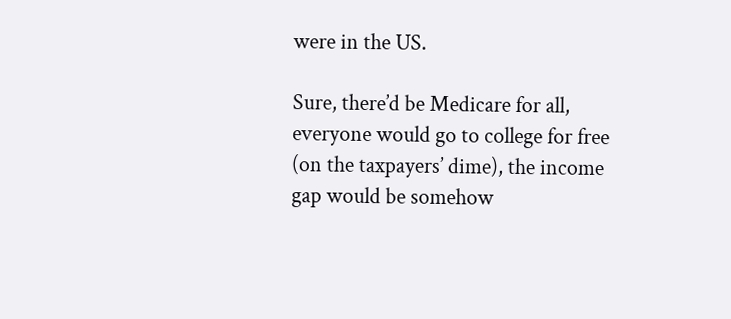were in the US.

Sure, there’d be Medicare for all, everyone would go to college for free (on the taxpayers’ dime), the income gap would be somehow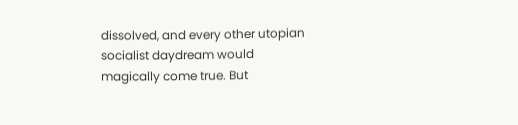dissolved, and every other utopian socialist daydream would magically come true. But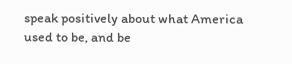speak positively about what America used to be, and be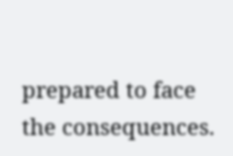prepared to face the consequences.